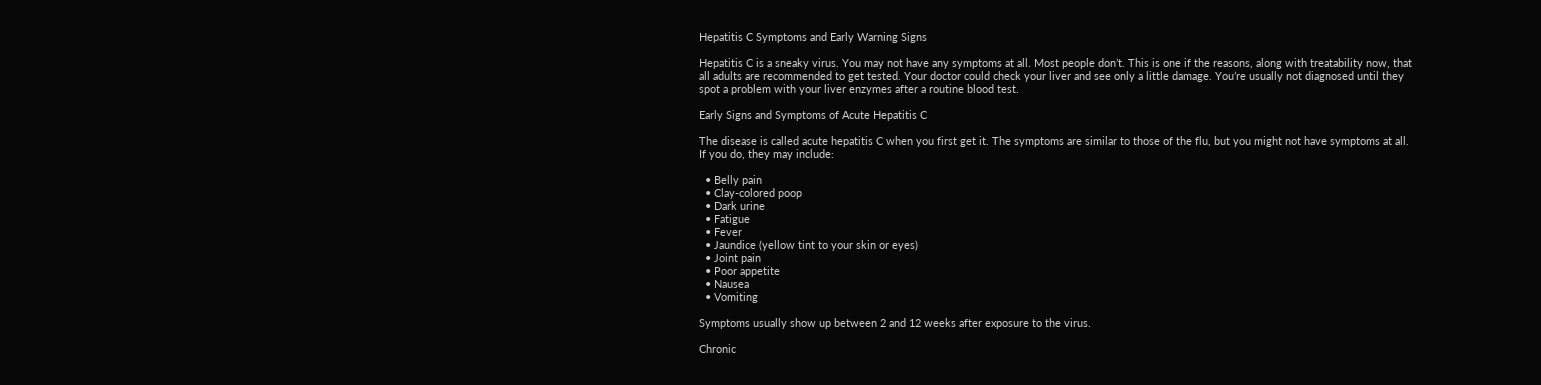Hepatitis C Symptoms and Early Warning Signs

Hepatitis C is a sneaky virus. You may not have any symptoms at all. Most people don’t. This is one if the reasons, along with treatability now, that all adults are recommended to get tested. Your doctor could check your liver and see only a little damage. You’re usually not diagnosed until they spot a problem with your liver enzymes after a routine blood test.

Early Signs and Symptoms of Acute Hepatitis C

The disease is called acute hepatitis C when you first get it. The symptoms are similar to those of the flu, but you might not have symptoms at all. If you do, they may include:

  • Belly pain
  • Clay-colored poop
  • Dark urine
  • Fatigue
  • Fever
  • Jaundice (yellow tint to your skin or eyes)
  • Joint pain
  • Poor appetite
  • Nausea
  • Vomiting

Symptoms usually show up between 2 and 12 weeks after exposure to the virus.

Chronic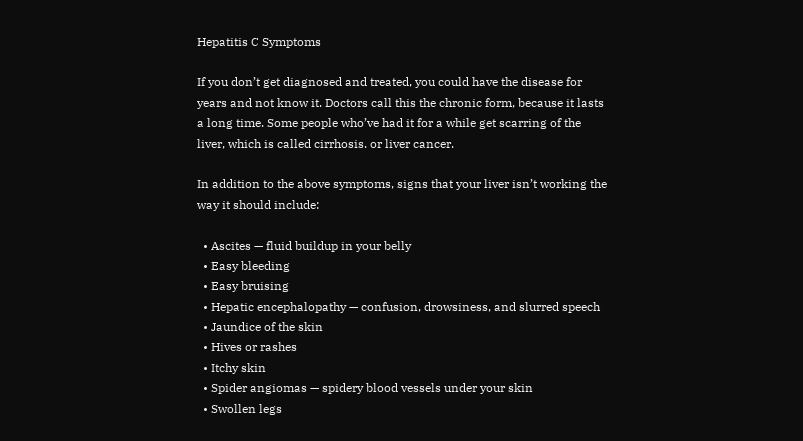Hepatitis C Symptoms

If you don’t get diagnosed and treated, you could have the disease for years and not know it. Doctors call this the chronic form, because it lasts a long time. Some people who’ve had it for a while get scarring of the liver, which is called cirrhosis. or liver cancer.

In addition to the above symptoms, signs that your liver isn’t working the way it should include:

  • Ascites — fluid buildup in your belly
  • Easy bleeding
  • Easy bruising
  • Hepatic encephalopathy — confusion, drowsiness, and slurred speech
  • Jaundice of the skin
  • Hives or rashes
  • Itchy skin
  • Spider angiomas — spidery blood vessels under your skin
  • Swollen legs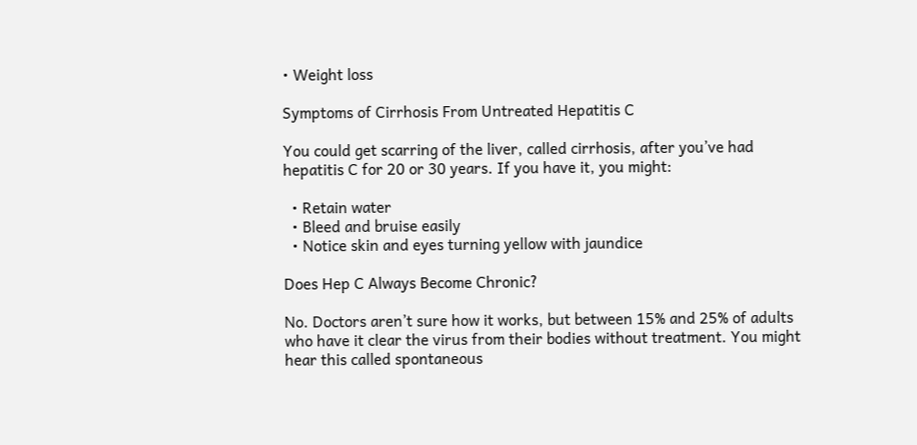• Weight loss

Symptoms of Cirrhosis From Untreated Hepatitis C

You could get scarring of the liver, called cirrhosis, after you’ve had hepatitis C for 20 or 30 years. If you have it, you might:

  • Retain water
  • Bleed and bruise easily
  • Notice skin and eyes turning yellow with jaundice

Does Hep C Always Become Chronic?

No. Doctors aren’t sure how it works, but between 15% and 25% of adults who have it clear the virus from their bodies without treatment. You might hear this called spontaneous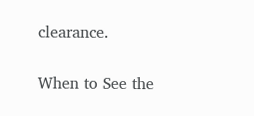clearance.

When to See the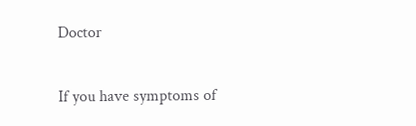Doctor

If you have symptoms of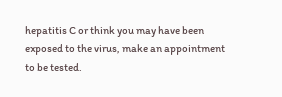hepatitis C or think you may have been exposed to the virus, make an appointment to be tested.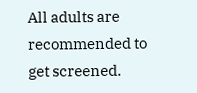All adults are recommended to get screened.